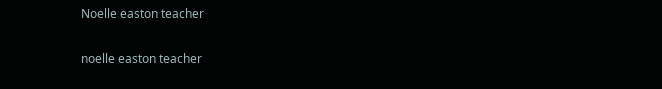Noelle easton teacher

noelle easton teacher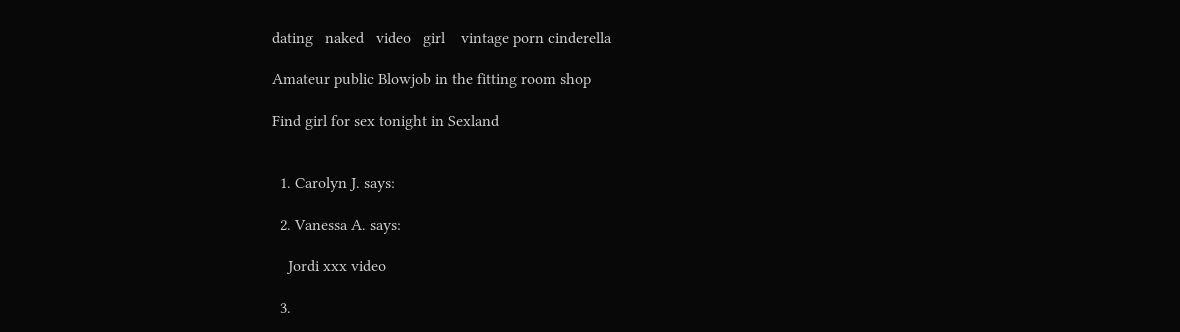dating   naked   video   girl    vintage porn cinderella

Amateur public Blowjob in the fitting room shop

Find girl for sex tonight in Sexland


  1. Carolyn J. says:

  2. Vanessa A. says:

    Jordi xxx video

  3.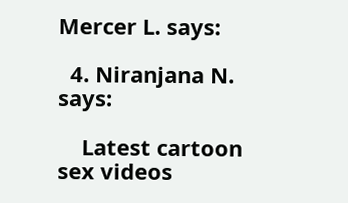Mercer L. says:

  4. Niranjana N. says:

    Latest cartoon sex videos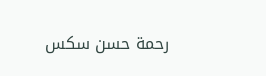رحمة حسن سكس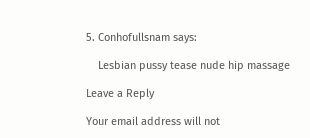5. Conhofullsnam says:

    Lesbian pussy tease nude hip massage

Leave a Reply

Your email address will not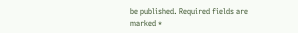be published. Required fields are marked *